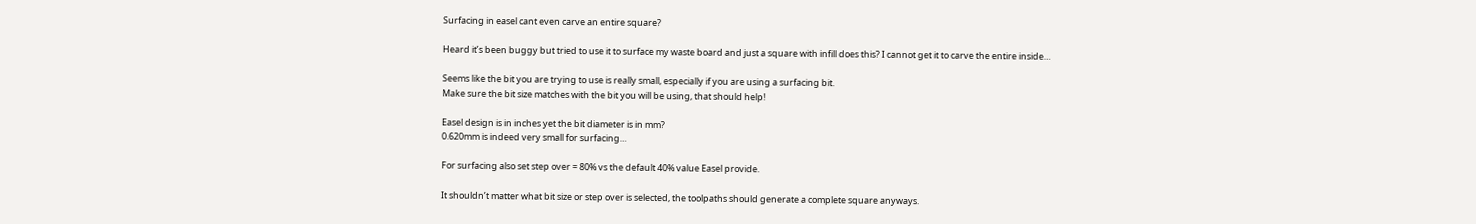Surfacing in easel cant even carve an entire square?

Heard it’s been buggy but tried to use it to surface my waste board and just a square with infill does this? I cannot get it to carve the entire inside…

Seems like the bit you are trying to use is really small, especially if you are using a surfacing bit.
Make sure the bit size matches with the bit you will be using, that should help!

Easel design is in inches yet the bit diameter is in mm?
0.620mm is indeed very small for surfacing…

For surfacing also set step over = 80% vs the default 40% value Easel provide.

It shouldn’t matter what bit size or step over is selected, the toolpaths should generate a complete square anyways.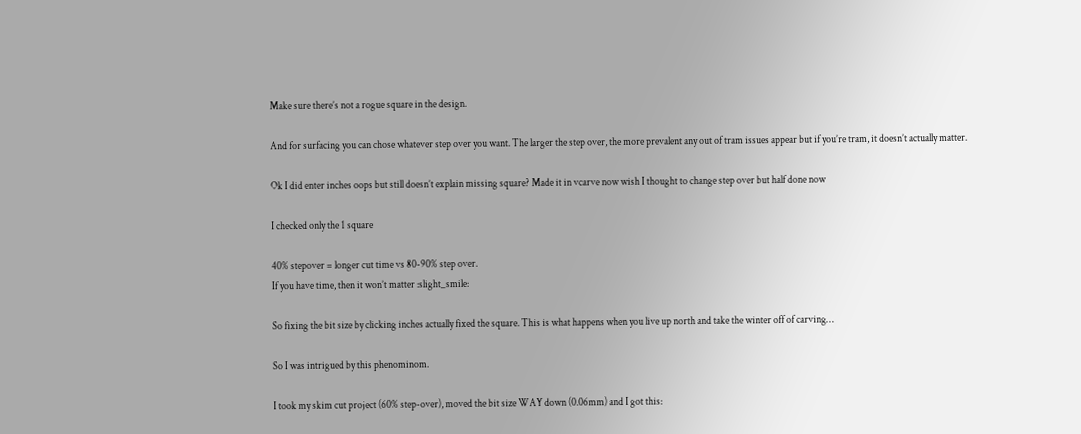Make sure there’s not a rogue square in the design.

And for surfacing you can chose whatever step over you want. The larger the step over, the more prevalent any out of tram issues appear but if you’re tram, it doesn’t actually matter.

Ok I did enter inches oops but still doesn’t explain missing square? Made it in vcarve now wish I thought to change step over but half done now

I checked only the 1 square

40% stepover = longer cut time vs 80-90% step over.
If you have time, then it won’t matter :slight_smile:

So fixing the bit size by clicking inches actually fixed the square. This is what happens when you live up north and take the winter off of carving…

So I was intrigued by this phenominom.

I took my skim cut project (60% step-over), moved the bit size WAY down (0.06mm) and I got this: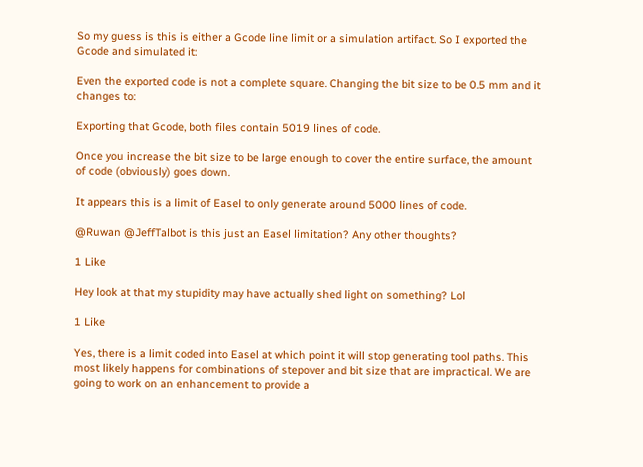So my guess is this is either a Gcode line limit or a simulation artifact. So I exported the Gcode and simulated it:

Even the exported code is not a complete square. Changing the bit size to be 0.5 mm and it changes to:

Exporting that Gcode, both files contain 5019 lines of code.

Once you increase the bit size to be large enough to cover the entire surface, the amount of code (obviously) goes down.

It appears this is a limit of Easel to only generate around 5000 lines of code.

@Ruwan @JeffTalbot is this just an Easel limitation? Any other thoughts?

1 Like

Hey look at that my stupidity may have actually shed light on something? Lol

1 Like

Yes, there is a limit coded into Easel at which point it will stop generating tool paths. This most likely happens for combinations of stepover and bit size that are impractical. We are going to work on an enhancement to provide a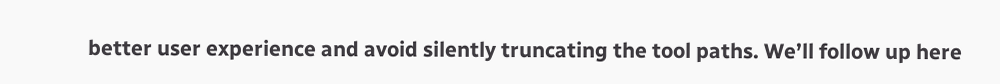better user experience and avoid silently truncating the tool paths. We’ll follow up here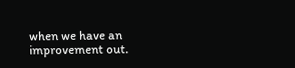when we have an improvement out.